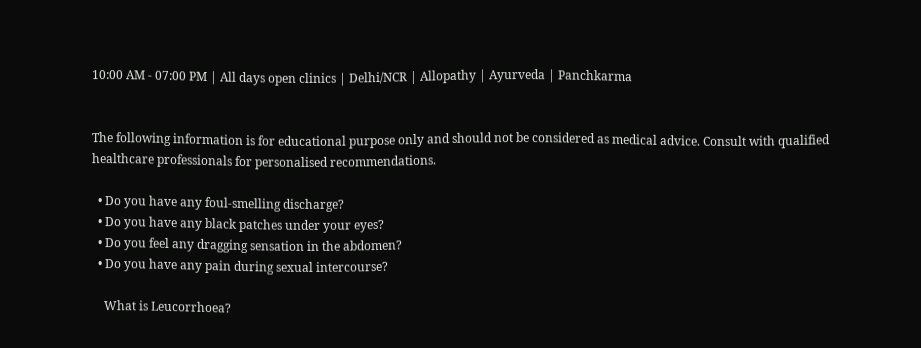10:00 AM - 07:00 PM | All days open clinics | Delhi/NCR | Allopathy | Ayurveda | Panchkarma


The following information is for educational purpose only and should not be considered as medical advice. Consult with qualified healthcare professionals for personalised recommendations.

  • Do you have any foul-smelling discharge?
  • Do you have any black patches under your eyes?
  • Do you feel any dragging sensation in the abdomen?
  • Do you have any pain during sexual intercourse?

    What is Leucorrhoea?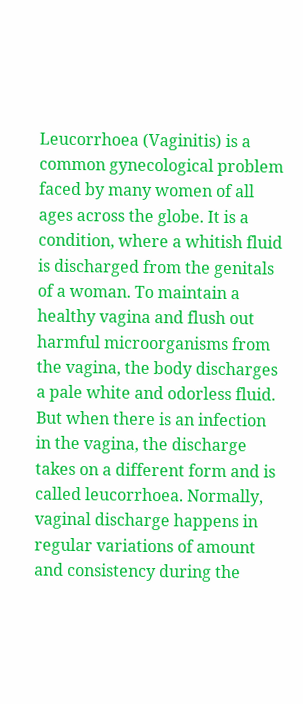Leucorrhoea (Vaginitis) is a common gynecological problem faced by many women of all ages across the globe. It is a condition, where a whitish fluid is discharged from the genitals of a woman. To maintain a healthy vagina and flush out harmful microorganisms from the vagina, the body discharges a pale white and odorless fluid. But when there is an infection in the vagina, the discharge takes on a different form and is called leucorrhoea. Normally, vaginal discharge happens in regular variations of amount and consistency during the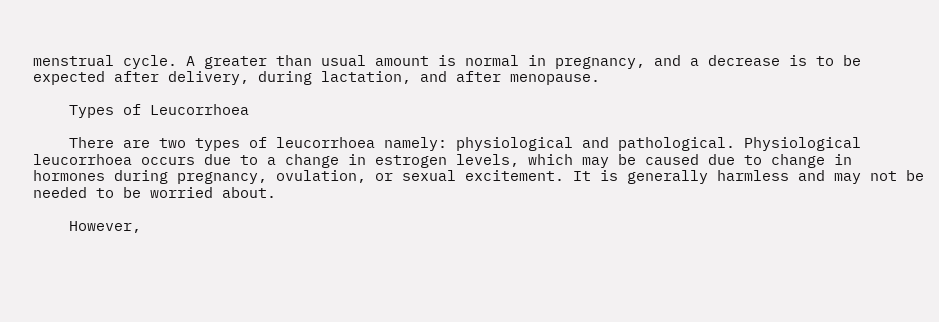menstrual cycle. A greater than usual amount is normal in pregnancy, and a decrease is to be expected after delivery, during lactation, and after menopause.

    Types of Leucorrhoea

    There are two types of leucorrhoea namely: physiological and pathological. Physiological leucorrhoea occurs due to a change in estrogen levels, which may be caused due to change in hormones during pregnancy, ovulation, or sexual excitement. It is generally harmless and may not be needed to be worried about.

    However,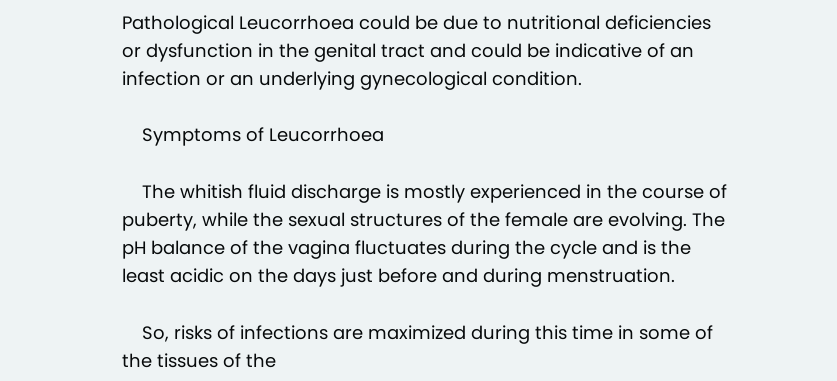Pathological Leucorrhoea could be due to nutritional deficiencies or dysfunction in the genital tract and could be indicative of an infection or an underlying gynecological condition.

    Symptoms of Leucorrhoea

    The whitish fluid discharge is mostly experienced in the course of puberty, while the sexual structures of the female are evolving. The pH balance of the vagina fluctuates during the cycle and is the least acidic on the days just before and during menstruation.

    So, risks of infections are maximized during this time in some of the tissues of the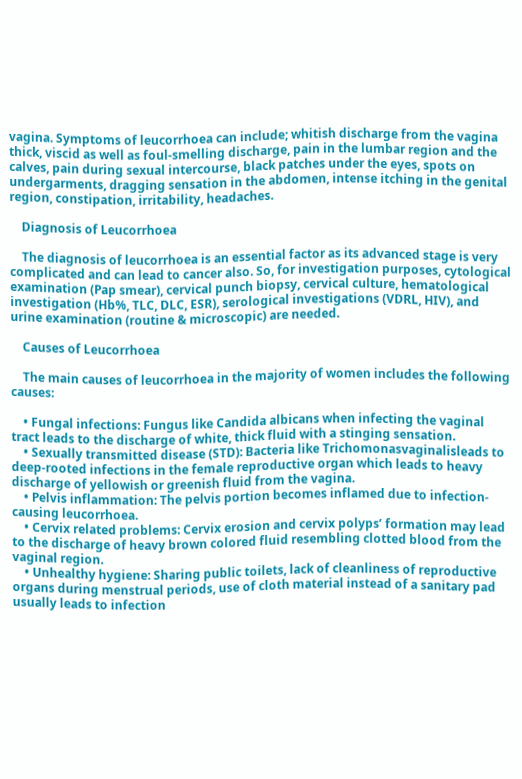vagina. Symptoms of leucorrhoea can include; whitish discharge from the vagina thick, viscid as well as foul-smelling discharge, pain in the lumbar region and the calves, pain during sexual intercourse, black patches under the eyes, spots on undergarments, dragging sensation in the abdomen, intense itching in the genital region, constipation, irritability, headaches.

    Diagnosis of Leucorrhoea

    The diagnosis of leucorrhoea is an essential factor as its advanced stage is very complicated and can lead to cancer also. So, for investigation purposes, cytological examination (Pap smear), cervical punch biopsy, cervical culture, hematological investigation (Hb%, TLC, DLC, ESR), serological investigations (VDRL, HIV), and urine examination (routine & microscopic) are needed.

    Causes of Leucorrhoea

    The main causes of leucorrhoea in the majority of women includes the following causes:

    • Fungal infections: Fungus like Candida albicans when infecting the vaginal tract leads to the discharge of white, thick fluid with a stinging sensation.
    • Sexually transmitted disease (STD): Bacteria like Trichomonasvaginalisleads to deep-rooted infections in the female reproductive organ which leads to heavy discharge of yellowish or greenish fluid from the vagina.
    • Pelvis inflammation: The pelvis portion becomes inflamed due to infection-causing leucorrhoea.
    • Cervix related problems: Cervix erosion and cervix polyps’ formation may lead to the discharge of heavy brown colored fluid resembling clotted blood from the vaginal region.
    • Unhealthy hygiene: Sharing public toilets, lack of cleanliness of reproductive organs during menstrual periods, use of cloth material instead of a sanitary pad usually leads to infection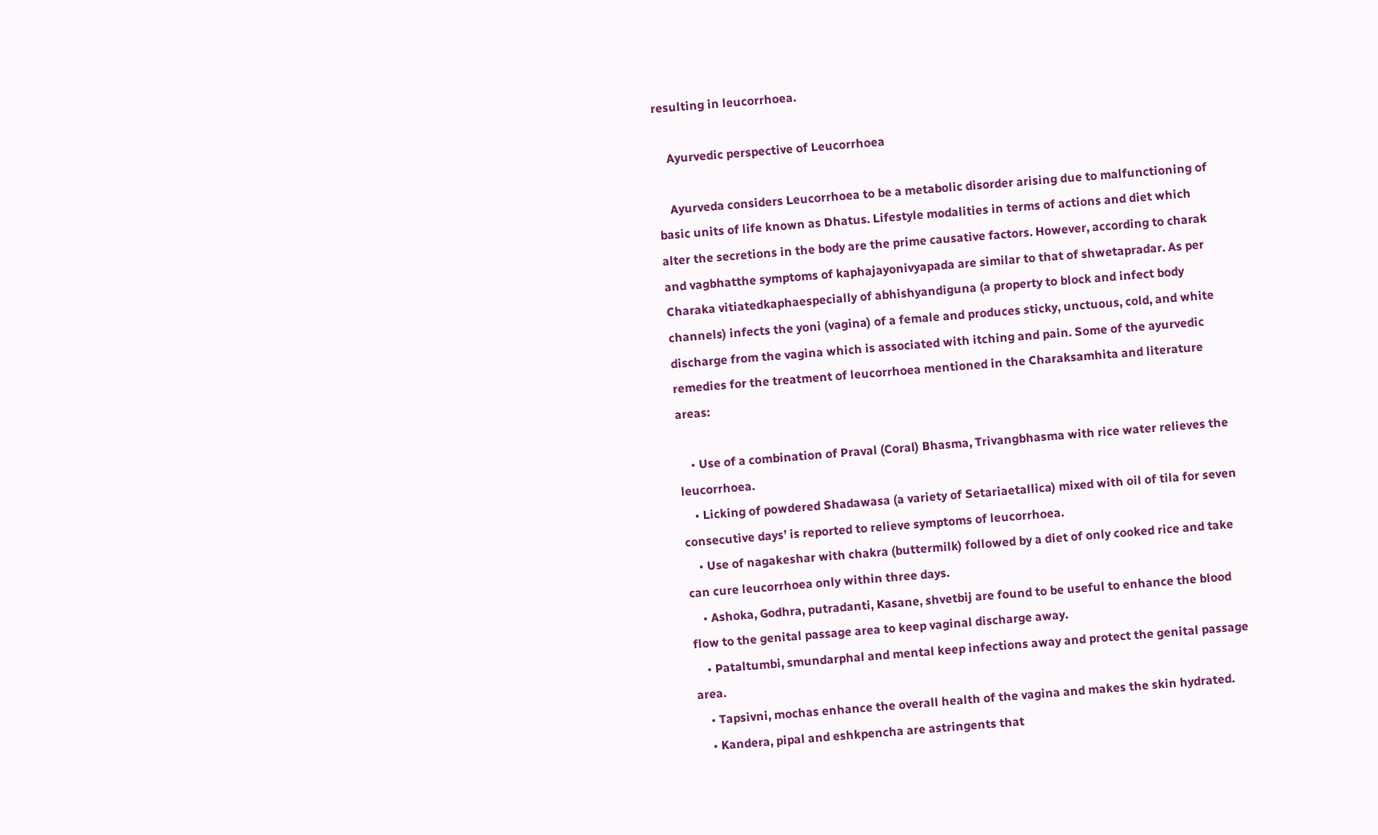resulting in leucorrhoea.

    Ayurvedic perspective of Leucorrhoea

    Ayurveda considers Leucorrhoea to be a metabolic disorder arising due to malfunctioning of basic units of life known as Dhatus. Lifestyle modalities in terms of actions and diet which alter the secretions in the body are the prime causative factors. However, according to charak and vagbhatthe symptoms of kaphajayonivyapada are similar to that of shwetapradar. As per Charaka vitiatedkaphaespecially of abhishyandiguna (a property to block and infect body channels) infects the yoni (vagina) of a female and produces sticky, unctuous, cold, and white discharge from the vagina which is associated with itching and pain. Some of the ayurvedic remedies for the treatment of leucorrhoea mentioned in the Charaksamhita and literature areas:

    • Use of a combination of Praval (Coral) Bhasma, Trivangbhasma with rice water relieves the leucorrhoea.
    • Licking of powdered Shadawasa (a variety of Setariaetallica) mixed with oil of tila for seven consecutive days’ is reported to relieve symptoms of leucorrhoea.
    • Use of nagakeshar with chakra (buttermilk) followed by a diet of only cooked rice and take can cure leucorrhoea only within three days.
    • Ashoka, Godhra, putradanti, Kasane, shvetbij are found to be useful to enhance the blood flow to the genital passage area to keep vaginal discharge away.
    • Pataltumbi, smundarphal and mental keep infections away and protect the genital passage area.
    • Tapsivni, mochas enhance the overall health of the vagina and makes the skin hydrated.
    • Kandera, pipal and eshkpencha are astringents that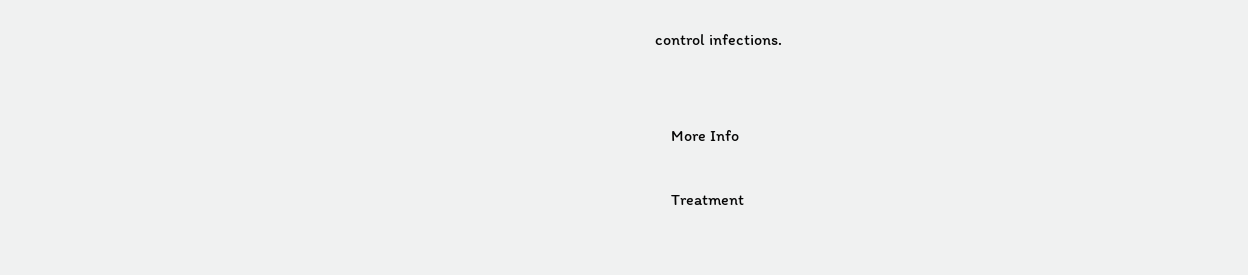control infections.


    More Info

    Treatment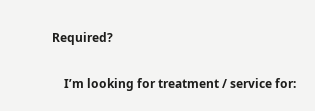Required?

    I’m looking for treatment / service for: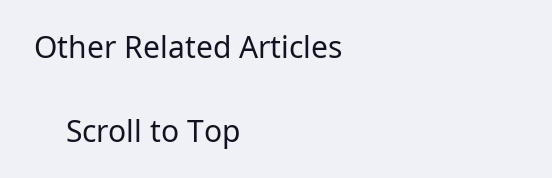Other Related Articles

    Scroll to Top